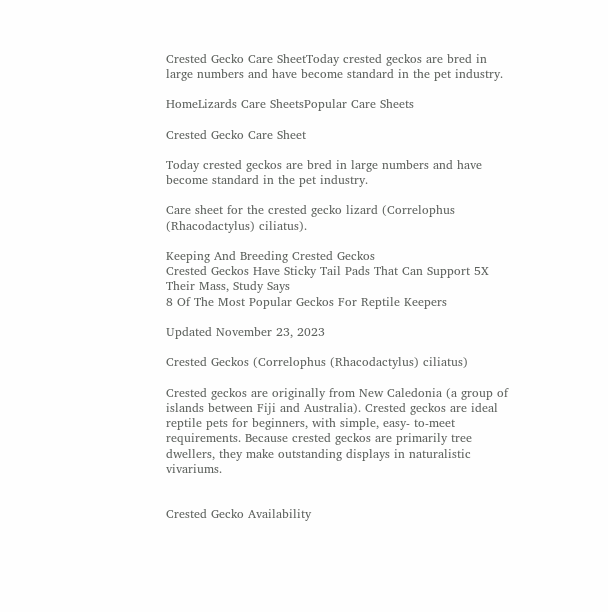Crested Gecko Care SheetToday crested geckos are bred in large numbers and have become standard in the pet industry.

HomeLizards Care SheetsPopular Care Sheets

Crested Gecko Care Sheet

Today crested geckos are bred in large numbers and have become standard in the pet industry.

Care sheet for the crested gecko lizard (Correlophus (Rhacodactylus) ciliatus).

Keeping And Breeding Crested Geckos
Crested Geckos Have Sticky Tail Pads That Can Support 5X Their Mass, Study Says
8 Of The Most Popular Geckos For Reptile Keepers

Updated November 23, 2023

Crested Geckos (Correlophus (Rhacodactylus) ciliatus)

Crested geckos are originally from New Caledonia (a group of islands between Fiji and Australia). Crested geckos are ideal reptile pets for beginners, with simple, easy- to-meet requirements. Because crested geckos are primarily tree dwellers, they make outstanding displays in naturalistic vivariums.


Crested Gecko Availability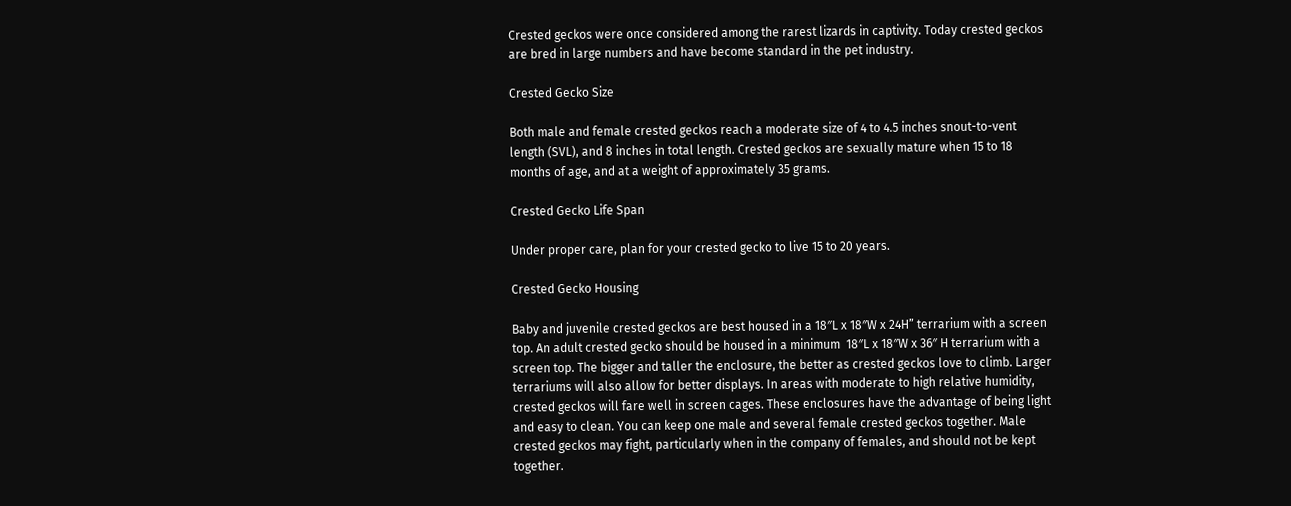Crested geckos were once considered among the rarest lizards in captivity. Today crested geckos are bred in large numbers and have become standard in the pet industry.

Crested Gecko Size

Both male and female crested geckos reach a moderate size of 4 to 4.5 inches snout-to-vent length (SVL), and 8 inches in total length. Crested geckos are sexually mature when 15 to 18 months of age, and at a weight of approximately 35 grams.

Crested Gecko Life Span

Under proper care, plan for your crested gecko to live 15 to 20 years.

Crested Gecko Housing

Baby and juvenile crested geckos are best housed in a 18″L x 18″W x 24H” terrarium with a screen top. An adult crested gecko should be housed in a minimum  18″L x 18″W x 36″ H terrarium with a screen top. The bigger and taller the enclosure, the better as crested geckos love to climb. Larger terrariums will also allow for better displays. In areas with moderate to high relative humidity, crested geckos will fare well in screen cages. These enclosures have the advantage of being light and easy to clean. You can keep one male and several female crested geckos together. Male crested geckos may fight, particularly when in the company of females, and should not be kept together.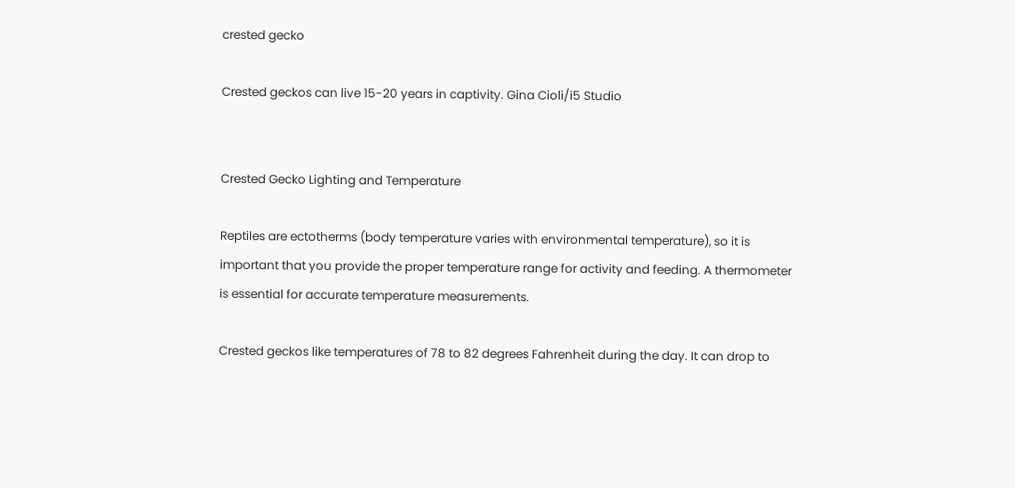crested gecko

Crested geckos can live 15-20 years in captivity. Gina Cioli/i5 Studio


Crested Gecko Lighting and Temperature

Reptiles are ectotherms (body temperature varies with environmental temperature), so it is important that you provide the proper temperature range for activity and feeding. A thermometer is essential for accurate temperature measurements.

Crested geckos like temperatures of 78 to 82 degrees Fahrenheit during the day. It can drop to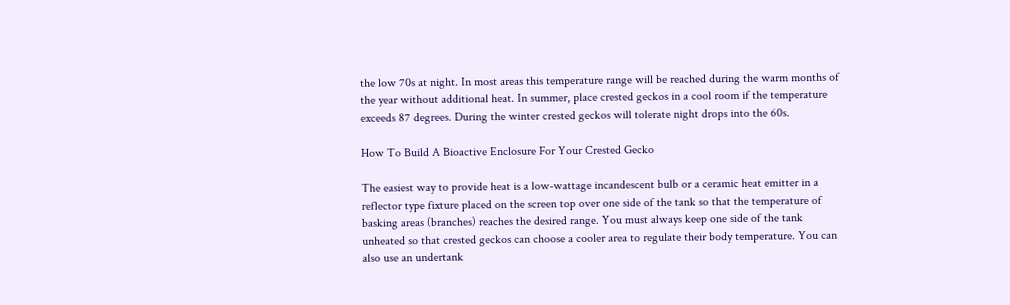the low 70s at night. In most areas this temperature range will be reached during the warm months of the year without additional heat. In summer, place crested geckos in a cool room if the temperature exceeds 87 degrees. During the winter crested geckos will tolerate night drops into the 60s.

How To Build A Bioactive Enclosure For Your Crested Gecko

The easiest way to provide heat is a low-wattage incandescent bulb or a ceramic heat emitter in a reflector type fixture placed on the screen top over one side of the tank so that the temperature of basking areas (branches) reaches the desired range. You must always keep one side of the tank unheated so that crested geckos can choose a cooler area to regulate their body temperature. You can also use an undertank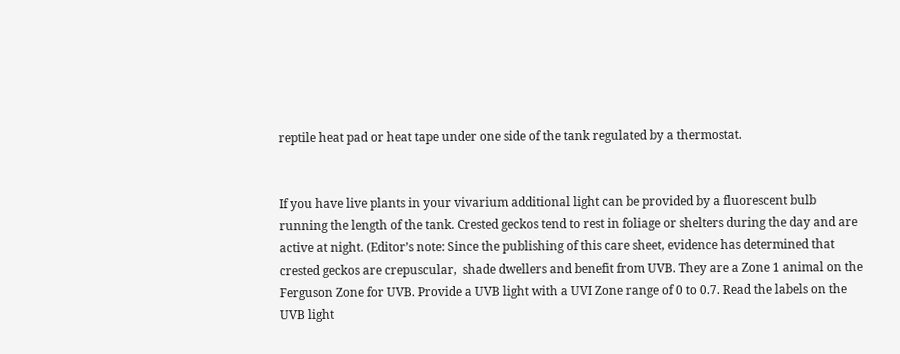reptile heat pad or heat tape under one side of the tank regulated by a thermostat.


If you have live plants in your vivarium additional light can be provided by a fluorescent bulb running the length of the tank. Crested geckos tend to rest in foliage or shelters during the day and are active at night. (Editor’s note: Since the publishing of this care sheet, evidence has determined that crested geckos are crepuscular,  shade dwellers and benefit from UVB. They are a Zone 1 animal on the Ferguson Zone for UVB. Provide a UVB light with a UVI Zone range of 0 to 0.7. Read the labels on the UVB light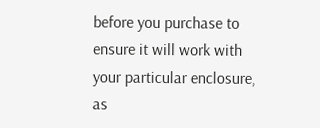before you purchase to ensure it will work with your particular enclosure, as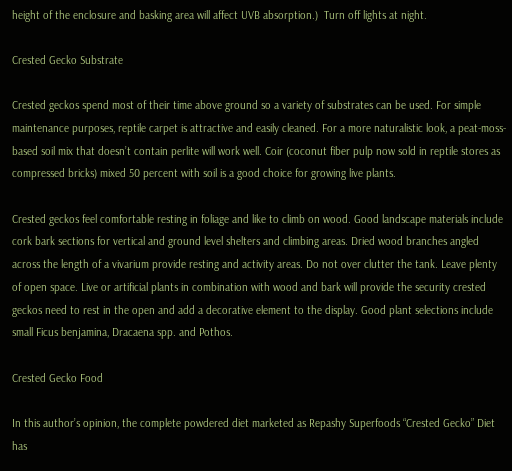height of the enclosure and basking area will affect UVB absorption.)  Turn off lights at night.

Crested Gecko Substrate

Crested geckos spend most of their time above ground so a variety of substrates can be used. For simple maintenance purposes, reptile carpet is attractive and easily cleaned. For a more naturalistic look, a peat-moss-based soil mix that doesn’t contain perlite will work well. Coir (coconut fiber pulp now sold in reptile stores as compressed bricks) mixed 50 percent with soil is a good choice for growing live plants.

Crested geckos feel comfortable resting in foliage and like to climb on wood. Good landscape materials include cork bark sections for vertical and ground level shelters and climbing areas. Dried wood branches angled across the length of a vivarium provide resting and activity areas. Do not over clutter the tank. Leave plenty of open space. Live or artificial plants in combination with wood and bark will provide the security crested geckos need to rest in the open and add a decorative element to the display. Good plant selections include small Ficus benjamina, Dracaena spp. and Pothos.

Crested Gecko Food

In this author’s opinion, the complete powdered diet marketed as Repashy Superfoods “Crested Gecko” Diet has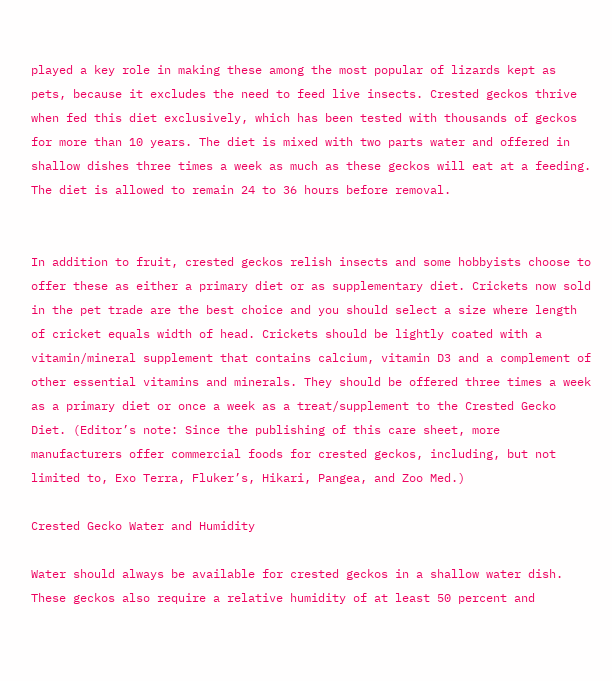played a key role in making these among the most popular of lizards kept as pets, because it excludes the need to feed live insects. Crested geckos thrive when fed this diet exclusively, which has been tested with thousands of geckos for more than 10 years. The diet is mixed with two parts water and offered in shallow dishes three times a week as much as these geckos will eat at a feeding. The diet is allowed to remain 24 to 36 hours before removal.


In addition to fruit, crested geckos relish insects and some hobbyists choose to offer these as either a primary diet or as supplementary diet. Crickets now sold in the pet trade are the best choice and you should select a size where length of cricket equals width of head. Crickets should be lightly coated with a vitamin/mineral supplement that contains calcium, vitamin D3 and a complement of other essential vitamins and minerals. They should be offered three times a week as a primary diet or once a week as a treat/supplement to the Crested Gecko Diet. (Editor’s note: Since the publishing of this care sheet, more manufacturers offer commercial foods for crested geckos, including, but not limited to, Exo Terra, Fluker’s, Hikari, Pangea, and Zoo Med.)

Crested Gecko Water and Humidity

Water should always be available for crested geckos in a shallow water dish. These geckos also require a relative humidity of at least 50 percent and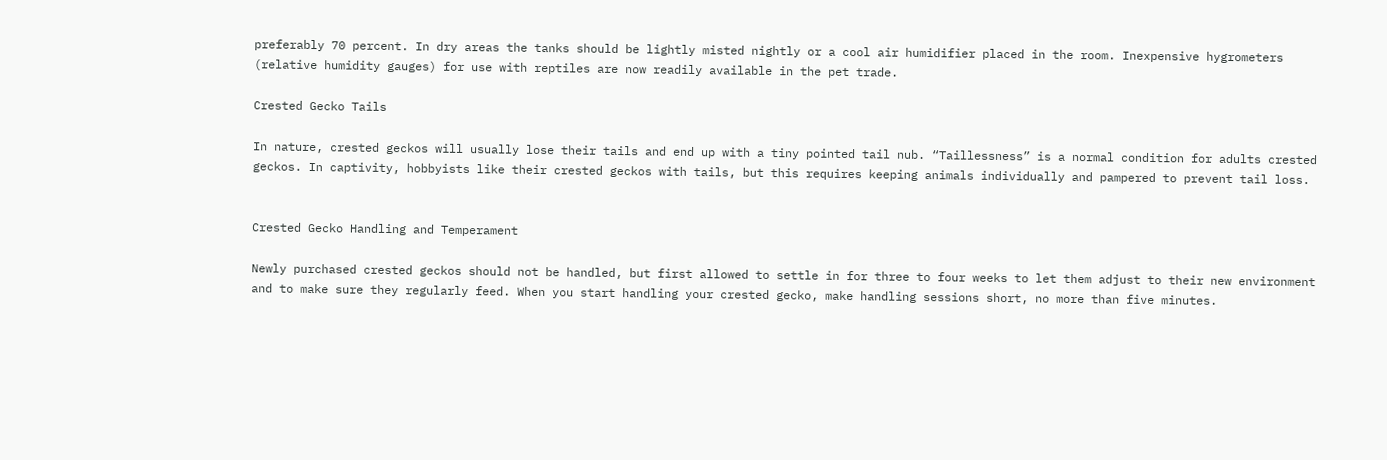preferably 70 percent. In dry areas the tanks should be lightly misted nightly or a cool air humidifier placed in the room. Inexpensive hygrometers (relative humidity gauges) for use with reptiles are now readily available in the pet trade.

Crested Gecko Tails

In nature, crested geckos will usually lose their tails and end up with a tiny pointed tail nub. “Taillessness” is a normal condition for adults crested geckos. In captivity, hobbyists like their crested geckos with tails, but this requires keeping animals individually and pampered to prevent tail loss.


Crested Gecko Handling and Temperament

Newly purchased crested geckos should not be handled, but first allowed to settle in for three to four weeks to let them adjust to their new environment and to make sure they regularly feed. When you start handling your crested gecko, make handling sessions short, no more than five minutes.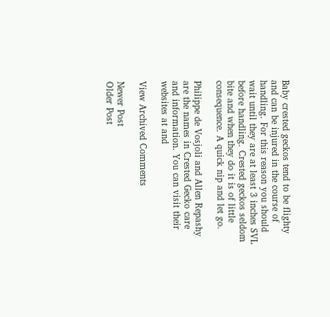Baby crested geckos tend to be flighty and can be injured in the course of handling. For this reason you should wait until they are at least 3 inches SVL before handling. Crested geckos seldom bite and when they do it is of little consequence. A quick nip and let go.

Philippe de Vosjoli and Allen Repashy are the names in Crested Gecko care and information. You can visit their websites at and

View Archived Comments

Newer Post
Older Post